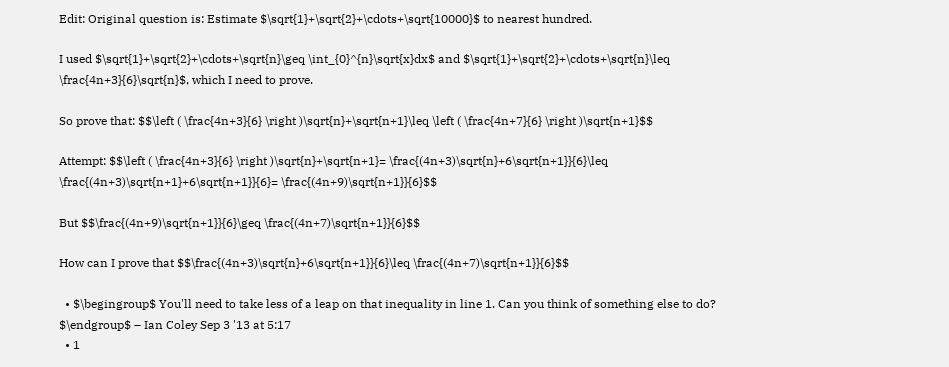Edit: Original question is: Estimate $\sqrt{1}+\sqrt{2}+\cdots+\sqrt{10000}$ to nearest hundred.

I used $\sqrt{1}+\sqrt{2}+\cdots+\sqrt{n}\geq \int_{0}^{n}\sqrt{x}dx$ and $\sqrt{1}+\sqrt{2}+\cdots+\sqrt{n}\leq \frac{4n+3}{6}\sqrt{n}$, which I need to prove.

So prove that: $$\left ( \frac{4n+3}{6} \right )\sqrt{n}+\sqrt{n+1}\leq \left ( \frac{4n+7}{6} \right )\sqrt{n+1}$$

Attempt: $$\left ( \frac{4n+3}{6} \right )\sqrt{n}+\sqrt{n+1}= \frac{(4n+3)\sqrt{n}+6\sqrt{n+1}}{6}\leq \frac{(4n+3)\sqrt{n+1}+6\sqrt{n+1}}{6}= \frac{(4n+9)\sqrt{n+1}}{6}$$

But $$\frac{(4n+9)\sqrt{n+1}}{6}\geq \frac{(4n+7)\sqrt{n+1}}{6}$$

How can I prove that $$\frac{(4n+3)\sqrt{n}+6\sqrt{n+1}}{6}\leq \frac{(4n+7)\sqrt{n+1}}{6}$$

  • $\begingroup$ You'll need to take less of a leap on that inequality in line 1. Can you think of something else to do? $\endgroup$ – Ian Coley Sep 3 '13 at 5:17
  • 1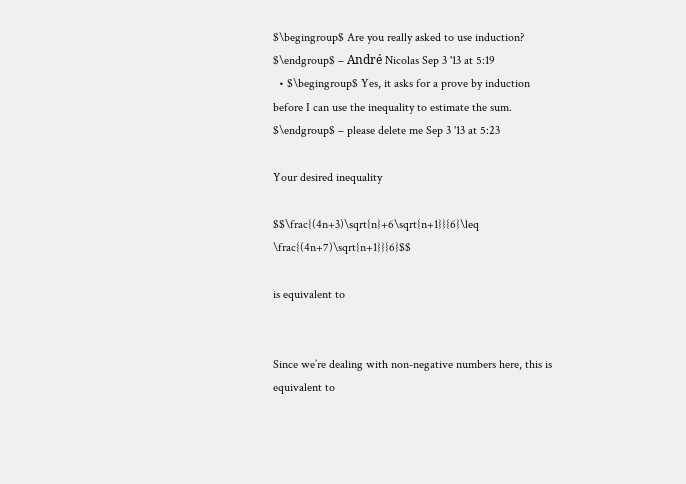$\begingroup$ Are you really asked to use induction? $\endgroup$ – André Nicolas Sep 3 '13 at 5:19
  • $\begingroup$ Yes, it asks for a prove by induction before I can use the inequality to estimate the sum. $\endgroup$ – please delete me Sep 3 '13 at 5:23

Your desired inequality

$$\frac{(4n+3)\sqrt{n}+6\sqrt{n+1}}{6}\leq \frac{(4n+7)\sqrt{n+1}}{6}$$

is equivalent to


Since we’re dealing with non-negative numbers here, this is equivalent to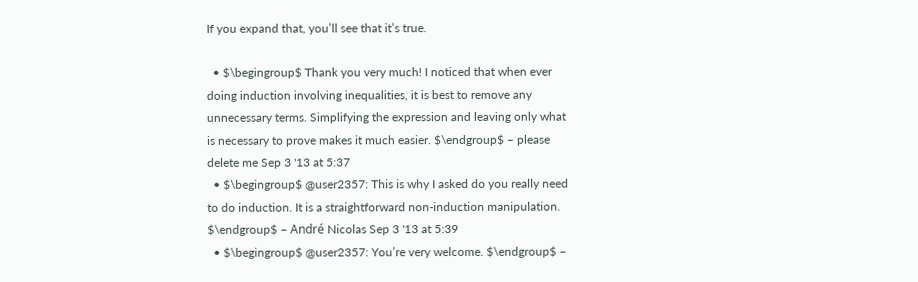If you expand that, you’ll see that it’s true.

  • $\begingroup$ Thank you very much! I noticed that when ever doing induction involving inequalities, it is best to remove any unnecessary terms. Simplifying the expression and leaving only what is necessary to prove makes it much easier. $\endgroup$ – please delete me Sep 3 '13 at 5:37
  • $\begingroup$ @user2357: This is why I asked do you really need to do induction. It is a straightforward non-induction manipulation. $\endgroup$ – André Nicolas Sep 3 '13 at 5:39
  • $\begingroup$ @user2357: You’re very welcome. $\endgroup$ –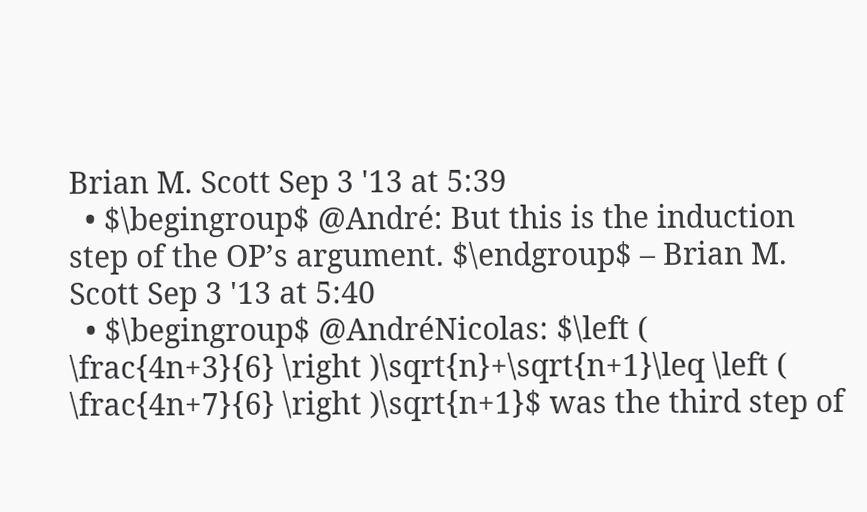Brian M. Scott Sep 3 '13 at 5:39
  • $\begingroup$ @André: But this is the induction step of the OP’s argument. $\endgroup$ – Brian M. Scott Sep 3 '13 at 5:40
  • $\begingroup$ @AndréNicolas: $\left ( \frac{4n+3}{6} \right )\sqrt{n}+\sqrt{n+1}\leq \left ( \frac{4n+7}{6} \right )\sqrt{n+1}$ was the third step of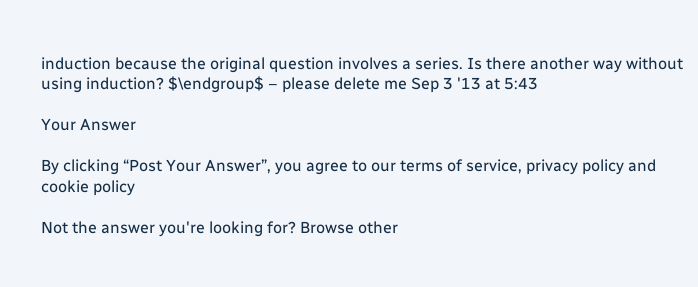induction because the original question involves a series. Is there another way without using induction? $\endgroup$ – please delete me Sep 3 '13 at 5:43

Your Answer

By clicking “Post Your Answer”, you agree to our terms of service, privacy policy and cookie policy

Not the answer you're looking for? Browse other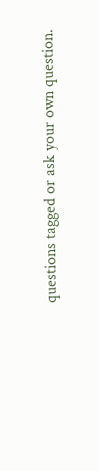questions tagged or ask your own question.